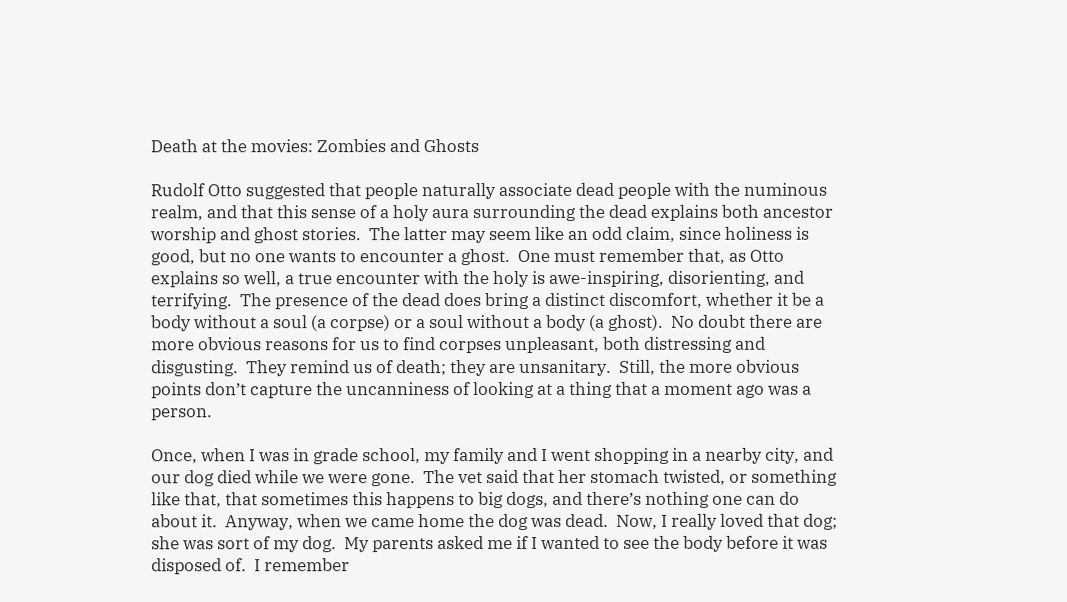Death at the movies: Zombies and Ghosts

Rudolf Otto suggested that people naturally associate dead people with the numinous realm, and that this sense of a holy aura surrounding the dead explains both ancestor worship and ghost stories.  The latter may seem like an odd claim, since holiness is good, but no one wants to encounter a ghost.  One must remember that, as Otto explains so well, a true encounter with the holy is awe-inspiring, disorienting, and terrifying.  The presence of the dead does bring a distinct discomfort, whether it be a body without a soul (a corpse) or a soul without a body (a ghost).  No doubt there are more obvious reasons for us to find corpses unpleasant, both distressing and disgusting.  They remind us of death; they are unsanitary.  Still, the more obvious points don’t capture the uncanniness of looking at a thing that a moment ago was a person.

Once, when I was in grade school, my family and I went shopping in a nearby city, and our dog died while we were gone.  The vet said that her stomach twisted, or something like that, that sometimes this happens to big dogs, and there’s nothing one can do about it.  Anyway, when we came home the dog was dead.  Now, I really loved that dog; she was sort of my dog.  My parents asked me if I wanted to see the body before it was disposed of.  I remember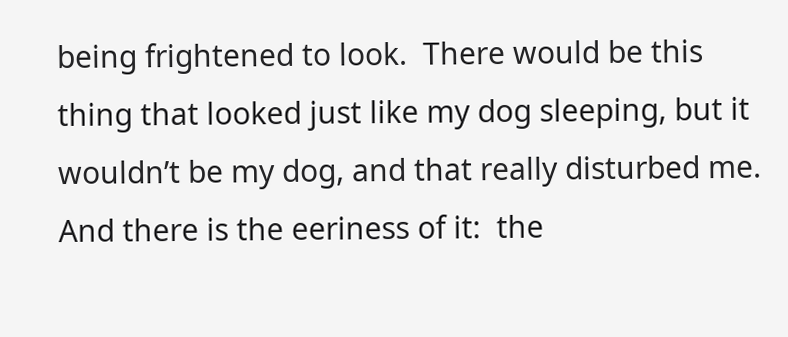being frightened to look.  There would be this thing that looked just like my dog sleeping, but it wouldn’t be my dog, and that really disturbed me.  And there is the eeriness of it:  the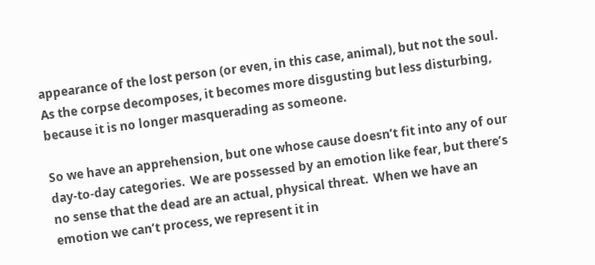appearance of the lost person (or even, in this case, animal), but not the soul.  As the corpse decomposes, it becomes more disgusting but less disturbing, because it is no longer masquerading as someone.

So we have an apprehension, but one whose cause doesn’t fit into any of our day-to-day categories.  We are possessed by an emotion like fear, but there’s no sense that the dead are an actual, physical threat.  When we have an emotion we can’t process, we represent it in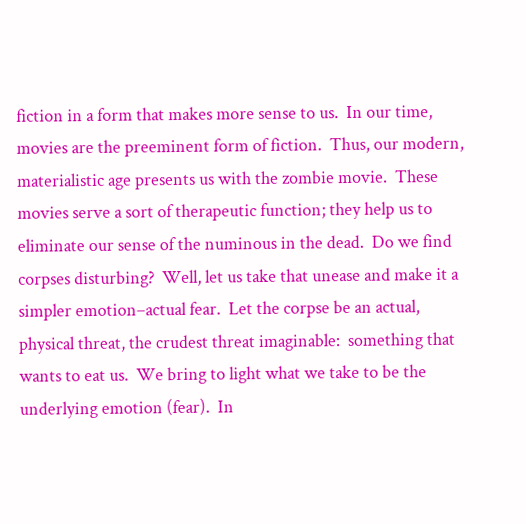fiction in a form that makes more sense to us.  In our time, movies are the preeminent form of fiction.  Thus, our modern, materialistic age presents us with the zombie movie.  These movies serve a sort of therapeutic function; they help us to eliminate our sense of the numinous in the dead.  Do we find corpses disturbing?  Well, let us take that unease and make it a simpler emotion–actual fear.  Let the corpse be an actual, physical threat, the crudest threat imaginable:  something that wants to eat us.  We bring to light what we take to be the underlying emotion (fear).  In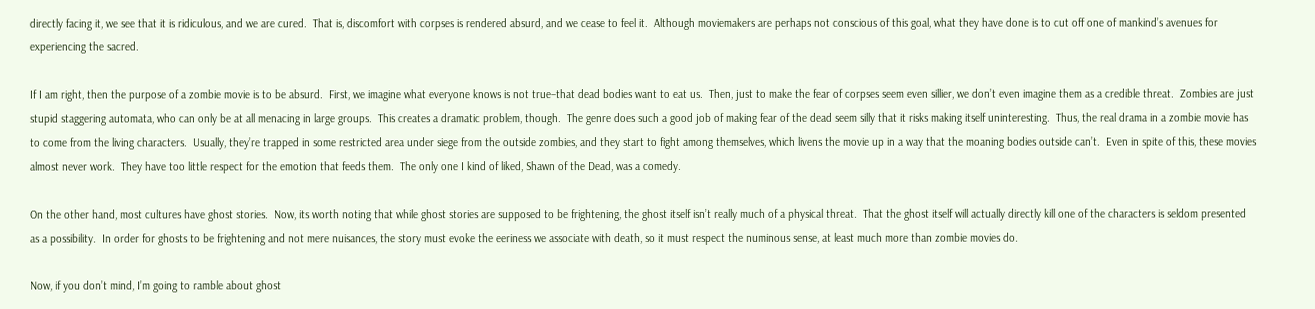directly facing it, we see that it is ridiculous, and we are cured.  That is, discomfort with corpses is rendered absurd, and we cease to feel it.  Although moviemakers are perhaps not conscious of this goal, what they have done is to cut off one of mankind’s avenues for experiencing the sacred.

If I am right, then the purpose of a zombie movie is to be absurd.  First, we imagine what everyone knows is not true–that dead bodies want to eat us.  Then, just to make the fear of corpses seem even sillier, we don’t even imagine them as a credible threat.  Zombies are just stupid staggering automata, who can only be at all menacing in large groups.  This creates a dramatic problem, though.  The genre does such a good job of making fear of the dead seem silly that it risks making itself uninteresting.  Thus, the real drama in a zombie movie has to come from the living characters.  Usually, they’re trapped in some restricted area under siege from the outside zombies, and they start to fight among themselves, which livens the movie up in a way that the moaning bodies outside can’t.  Even in spite of this, these movies almost never work.  They have too little respect for the emotion that feeds them.  The only one I kind of liked, Shawn of the Dead, was a comedy.

On the other hand, most cultures have ghost stories.  Now, its worth noting that while ghost stories are supposed to be frightening, the ghost itself isn’t really much of a physical threat.  That the ghost itself will actually directly kill one of the characters is seldom presented as a possibility.  In order for ghosts to be frightening and not mere nuisances, the story must evoke the eeriness we associate with death, so it must respect the numinous sense, at least much more than zombie movies do.

Now, if you don’t mind, I’m going to ramble about ghost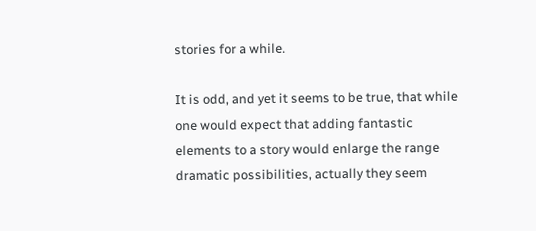stories for a while.

It is odd, and yet it seems to be true, that while one would expect that adding fantastic elements to a story would enlarge the range dramatic possibilities, actually they seem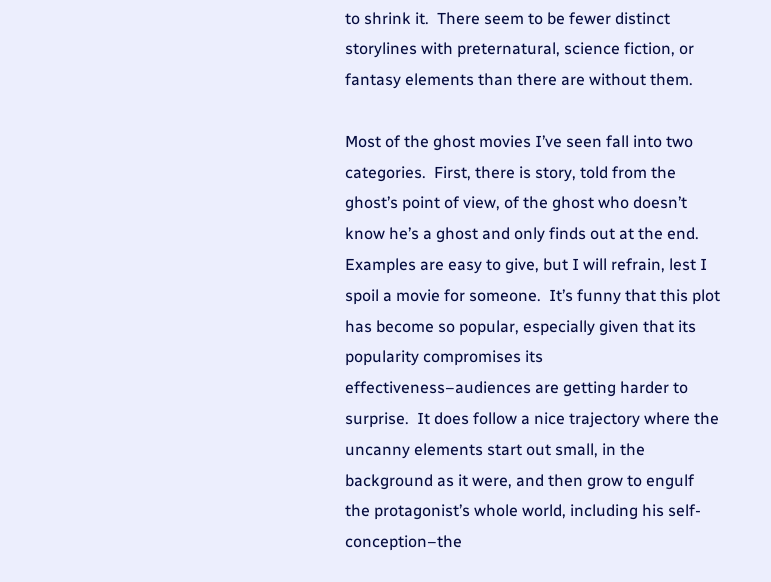to shrink it.  There seem to be fewer distinct storylines with preternatural, science fiction, or fantasy elements than there are without them.

Most of the ghost movies I’ve seen fall into two categories.  First, there is story, told from the ghost’s point of view, of the ghost who doesn’t know he’s a ghost and only finds out at the end.  Examples are easy to give, but I will refrain, lest I spoil a movie for someone.  It’s funny that this plot has become so popular, especially given that its popularity compromises its effectiveness–audiences are getting harder to surprise.  It does follow a nice trajectory where the uncanny elements start out small, in the background as it were, and then grow to engulf the protagonist’s whole world, including his self-conception–the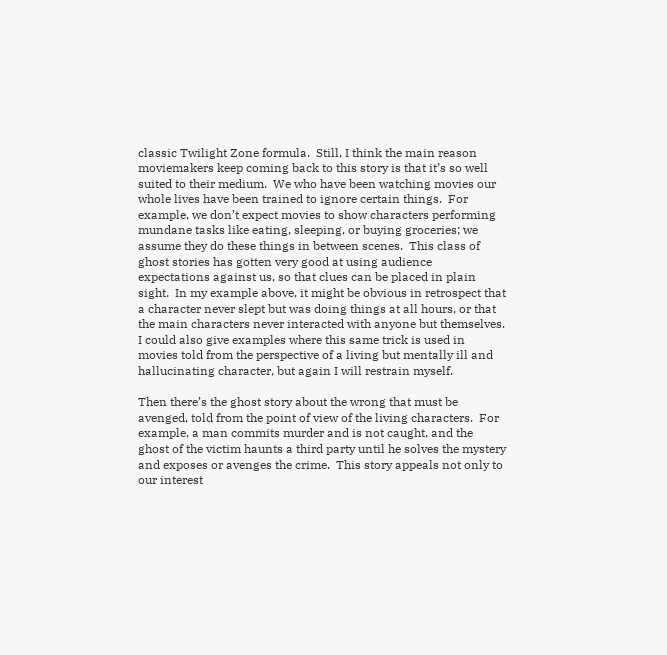classic Twilight Zone formula.  Still, I think the main reason moviemakers keep coming back to this story is that it’s so well suited to their medium.  We who have been watching movies our whole lives have been trained to ignore certain things.  For example, we don’t expect movies to show characters performing mundane tasks like eating, sleeping, or buying groceries; we assume they do these things in between scenes.  This class of ghost stories has gotten very good at using audience expectations against us, so that clues can be placed in plain sight.  In my example above, it might be obvious in retrospect that a character never slept but was doing things at all hours, or that the main characters never interacted with anyone but themselves.  I could also give examples where this same trick is used in movies told from the perspective of a living but mentally ill and hallucinating character, but again I will restrain myself.

Then there’s the ghost story about the wrong that must be avenged, told from the point of view of the living characters.  For example, a man commits murder and is not caught, and the ghost of the victim haunts a third party until he solves the mystery and exposes or avenges the crime.  This story appeals not only to our interest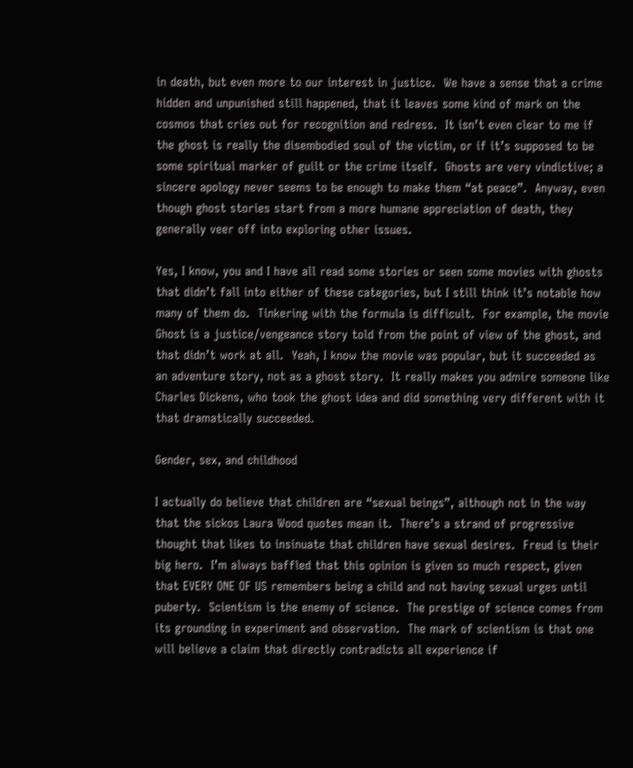in death, but even more to our interest in justice.  We have a sense that a crime hidden and unpunished still happened, that it leaves some kind of mark on the cosmos that cries out for recognition and redress.  It isn’t even clear to me if the ghost is really the disembodied soul of the victim, or if it’s supposed to be some spiritual marker of guilt or the crime itself.  Ghosts are very vindictive; a sincere apology never seems to be enough to make them “at peace”.  Anyway, even though ghost stories start from a more humane appreciation of death, they generally veer off into exploring other issues.

Yes, I know, you and I have all read some stories or seen some movies with ghosts that didn’t fall into either of these categories, but I still think it’s notable how many of them do.  Tinkering with the formula is difficult.  For example, the movie Ghost is a justice/vengeance story told from the point of view of the ghost, and that didn’t work at all.  Yeah, I know the movie was popular, but it succeeded as an adventure story, not as a ghost story.  It really makes you admire someone like Charles Dickens, who took the ghost idea and did something very different with it that dramatically succeeded.

Gender, sex, and childhood

I actually do believe that children are “sexual beings”, although not in the way that the sickos Laura Wood quotes mean it.  There’s a strand of progressive thought that likes to insinuate that children have sexual desires.  Freud is their big hero.  I’m always baffled that this opinion is given so much respect, given that EVERY ONE OF US remembers being a child and not having sexual urges until puberty.  Scientism is the enemy of science.  The prestige of science comes from its grounding in experiment and observation.  The mark of scientism is that one will believe a claim that directly contradicts all experience if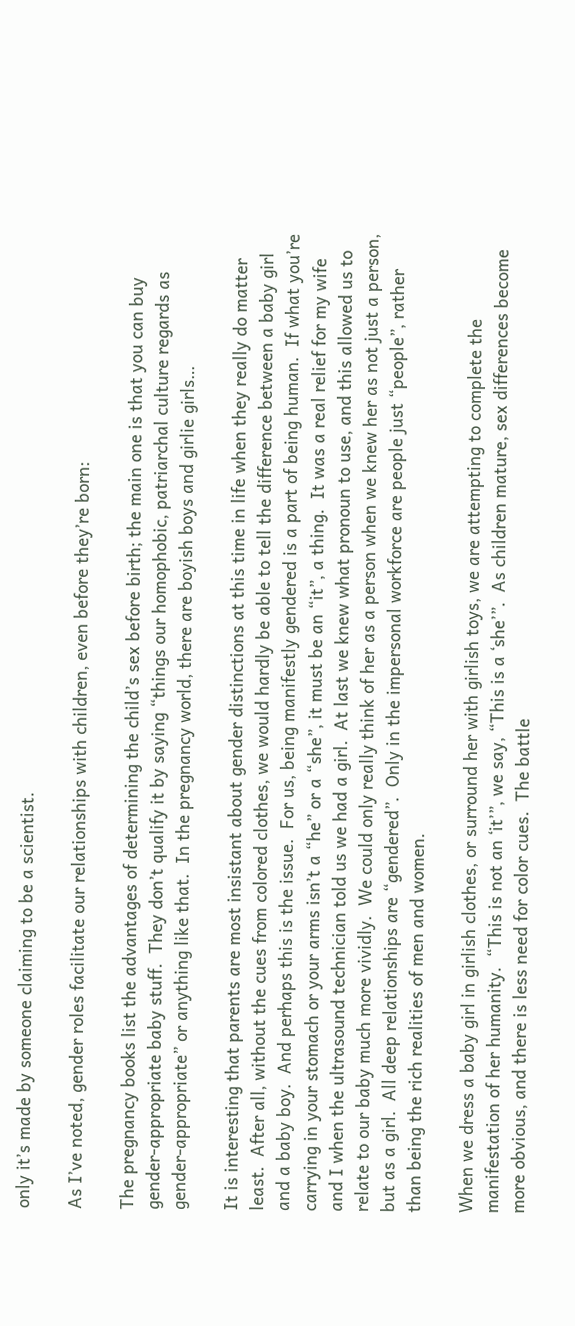only it’s made by someone claiming to be a scientist.

As I’ve noted, gender roles facilitate our relationships with children, even before they’re born:

The pregnancy books list the advantages of determining the child’s sex before birth; the main one is that you can buy gender-appropriate baby stuff.  They don’t qualify it by saying “things our homophobic, patriarchal culture regards as gender-appropriate” or anything like that.  In the pregnancy world, there are boyish boys and girlie girls…

It is interesting that parents are most insistant about gender distinctions at this time in life when they really do matter least.  After all, without the cues from colored clothes, we would hardly be able to tell the difference between a baby girl and a baby boy.  And perhaps this is the issue.  For us, being manifestly gendered is a part of being human.  If what you’re carrying in your stomach or your arms isn’t a “he” or a “she”, it must be an “it”, a thing.  It was a real relief for my wife and I when the ultrasound technician told us we had a girl.  At last we knew what pronoun to use, and this allowed us to relate to our baby much more vividly.  We could only really think of her as a person when we knew her as not just a person, but as a girl.  All deep relationships are “gendered”.  Only in the impersonal workforce are people just “people”, rather than being the rich realities of men and women.

When we dress a baby girl in girlish clothes, or surround her with girlish toys, we are attempting to complete the manifestation of her humanity.  “This is not an ‘it’”, we say, “This is a ‘she’”.  As children mature, sex differences become more obvious, and there is less need for color cues.  The battle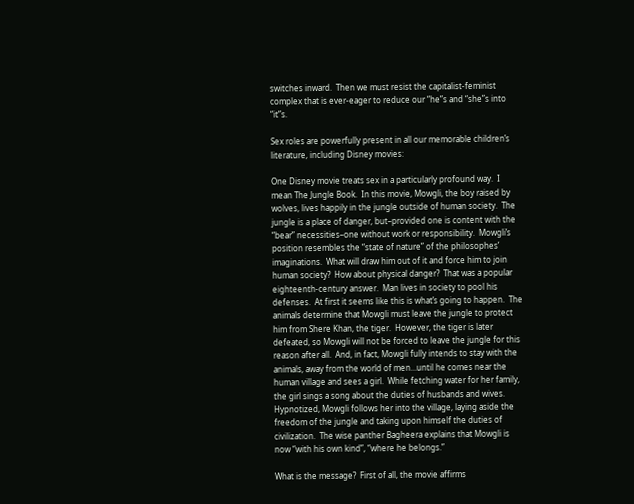switches inward.  Then we must resist the capitalist-feminist complex that is ever-eager to reduce our “he”s and “she”s into “it”s.

Sex roles are powerfully present in all our memorable children’s literature, including Disney movies:

One Disney movie treats sex in a particularly profound way.  I mean The Jungle Book.  In this movie, Mowgli, the boy raised by wolves, lives happily in the jungle outside of human society.  The jungle is a place of danger, but–provided one is content with the “bear” necessities–one without work or responsibility.  Mowgli’s position resembles the “state of nature” of the philosophes’ imaginations.  What will draw him out of it and force him to join human society?  How about physical danger?  That was a popular eighteenth-century answer.  Man lives in society to pool his defenses.  At first it seems like this is what’s going to happen.  The animals determine that Mowgli must leave the jungle to protect him from Shere Khan, the tiger.  However, the tiger is later defeated, so Mowgli will not be forced to leave the jungle for this reason after all.  And, in fact, Mowgli fully intends to stay with the animals, away from the world of men…until he comes near the human village and sees a girl.  While fetching water for her family, the girl sings a song about the duties of husbands and wives.  Hypnotized, Mowgli follows her into the village, laying aside the freedom of the jungle and taking upon himself the duties of civilization.  The wise panther Bagheera explains that Mowgli is now “with his own kind”, “where he belongs.”

What is the message?  First of all, the movie affirms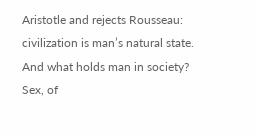Aristotle and rejects Rousseau:  civilization is man’s natural state.  And what holds man in society?  Sex, of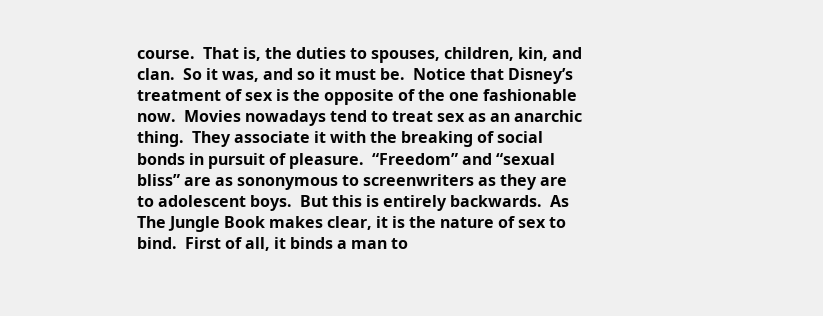course.  That is, the duties to spouses, children, kin, and clan.  So it was, and so it must be.  Notice that Disney’s treatment of sex is the opposite of the one fashionable now.  Movies nowadays tend to treat sex as an anarchic thing.  They associate it with the breaking of social bonds in pursuit of pleasure.  “Freedom” and “sexual bliss” are as sononymous to screenwriters as they are to adolescent boys.  But this is entirely backwards.  As The Jungle Book makes clear, it is the nature of sex to bind.  First of all, it binds a man to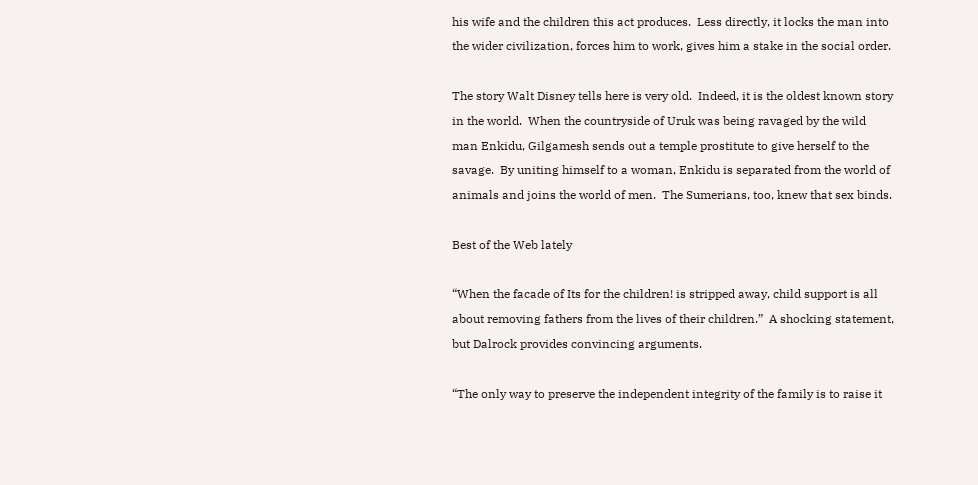his wife and the children this act produces.  Less directly, it locks the man into the wider civilization, forces him to work, gives him a stake in the social order.

The story Walt Disney tells here is very old.  Indeed, it is the oldest known story in the world.  When the countryside of Uruk was being ravaged by the wild man Enkidu, Gilgamesh sends out a temple prostitute to give herself to the savage.  By uniting himself to a woman, Enkidu is separated from the world of animals and joins the world of men.  The Sumerians, too, knew that sex binds.

Best of the Web lately

“When the facade of Its for the children! is stripped away, child support is all about removing fathers from the lives of their children.”  A shocking statement, but Dalrock provides convincing arguments.

“The only way to preserve the independent integrity of the family is to raise it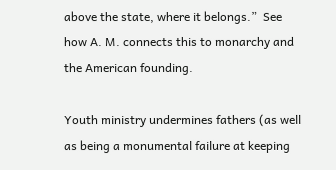above the state, where it belongs.”  See how A. M. connects this to monarchy and the American founding.

Youth ministry undermines fathers (as well as being a monumental failure at keeping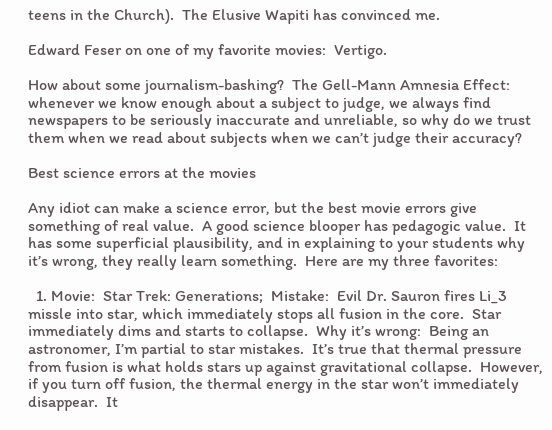teens in the Church).  The Elusive Wapiti has convinced me.

Edward Feser on one of my favorite movies:  Vertigo.

How about some journalism-bashing?  The Gell-Mann Amnesia Effect:  whenever we know enough about a subject to judge, we always find newspapers to be seriously inaccurate and unreliable, so why do we trust them when we read about subjects when we can’t judge their accuracy?

Best science errors at the movies

Any idiot can make a science error, but the best movie errors give something of real value.  A good science blooper has pedagogic value.  It has some superficial plausibility, and in explaining to your students why it’s wrong, they really learn something.  Here are my three favorites:

  1. Movie:  Star Trek: Generations;  Mistake:  Evil Dr. Sauron fires Li_3 missle into star, which immediately stops all fusion in the core.  Star immediately dims and starts to collapse.  Why it’s wrong:  Being an astronomer, I’m partial to star mistakes.  It’s true that thermal pressure from fusion is what holds stars up against gravitational collapse.  However, if you turn off fusion, the thermal energy in the star won’t immediately disappear.  It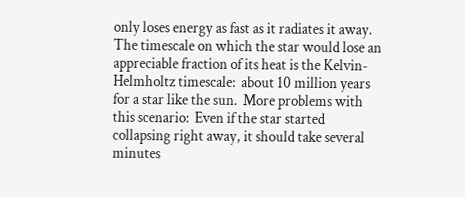only loses energy as fast as it radiates it away.  The timescale on which the star would lose an appreciable fraction of its heat is the Kelvin-Helmholtz timescale:  about 10 million years for a star like the sun.  More problems with this scenario:  Even if the star started collapsing right away, it should take several minutes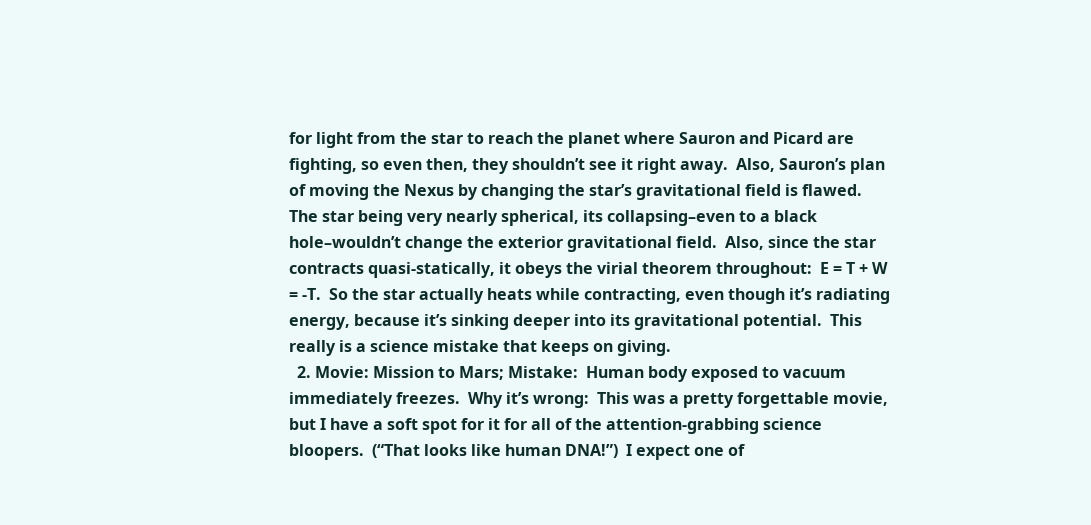for light from the star to reach the planet where Sauron and Picard are fighting, so even then, they shouldn’t see it right away.  Also, Sauron’s plan of moving the Nexus by changing the star’s gravitational field is flawed.  The star being very nearly spherical, its collapsing–even to a black hole–wouldn’t change the exterior gravitational field.  Also, since the star contracts quasi-statically, it obeys the virial theorem throughout:  E = T + W = -T.  So the star actually heats while contracting, even though it’s radiating energy, because it’s sinking deeper into its gravitational potential.  This really is a science mistake that keeps on giving.
  2. Movie: Mission to Mars; Mistake:  Human body exposed to vacuum immediately freezes.  Why it’s wrong:  This was a pretty forgettable movie, but I have a soft spot for it for all of the attention-grabbing science bloopers.  (“That looks like human DNA!”)  I expect one of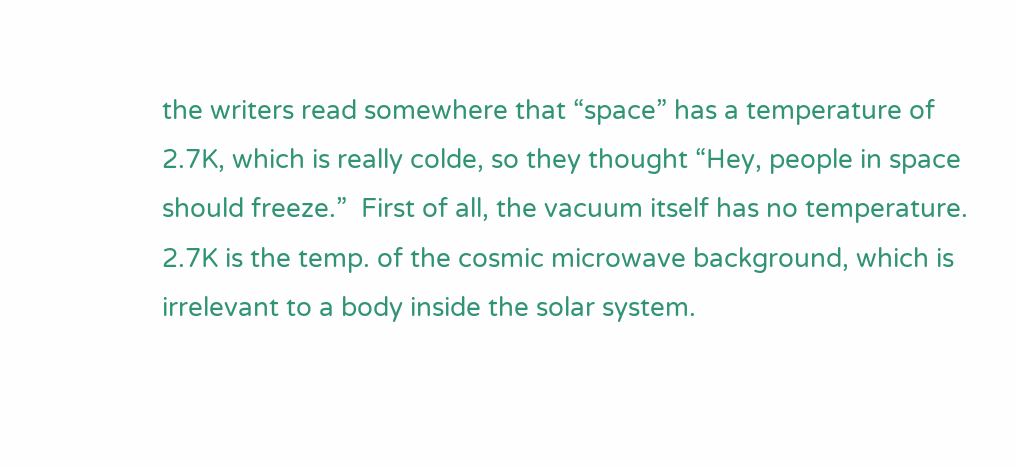the writers read somewhere that “space” has a temperature of 2.7K, which is really colde, so they thought “Hey, people in space should freeze.”  First of all, the vacuum itself has no temperature.  2.7K is the temp. of the cosmic microwave background, which is irrelevant to a body inside the solar system.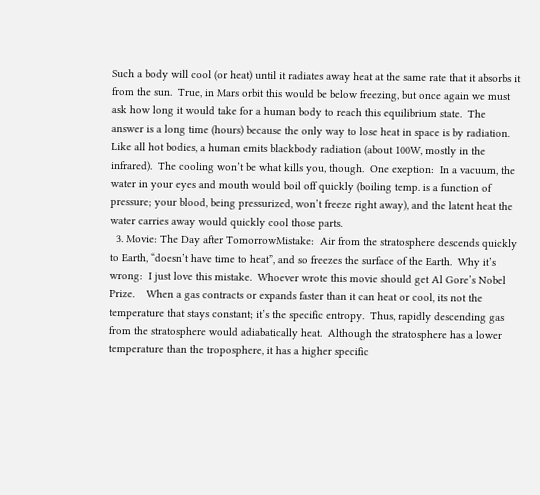Such a body will cool (or heat) until it radiates away heat at the same rate that it absorbs it from the sun.  True, in Mars orbit this would be below freezing, but once again we must ask how long it would take for a human body to reach this equilibrium state.  The answer is a long time (hours) because the only way to lose heat in space is by radiation.  Like all hot bodies, a human emits blackbody radiation (about 100W, mostly in the infrared).  The cooling won’t be what kills you, though.  One exeption:  In a vacuum, the water in your eyes and mouth would boil off quickly (boiling temp. is a function of pressure; your blood, being pressurized, won’t freeze right away), and the latent heat the water carries away would quickly cool those parts.
  3. Movie: The Day after TomorrowMistake:  Air from the stratosphere descends quickly to Earth, “doesn’t have time to heat”, and so freezes the surface of the Earth.  Why it’s wrong:  I just love this mistake.  Whoever wrote this movie should get Al Gore’s Nobel Prize.    When a gas contracts or expands faster than it can heat or cool, its not the temperature that stays constant; it’s the specific entropy.  Thus, rapidly descending gas from the stratosphere would adiabatically heat.  Although the stratosphere has a lower temperature than the troposphere, it has a higher specific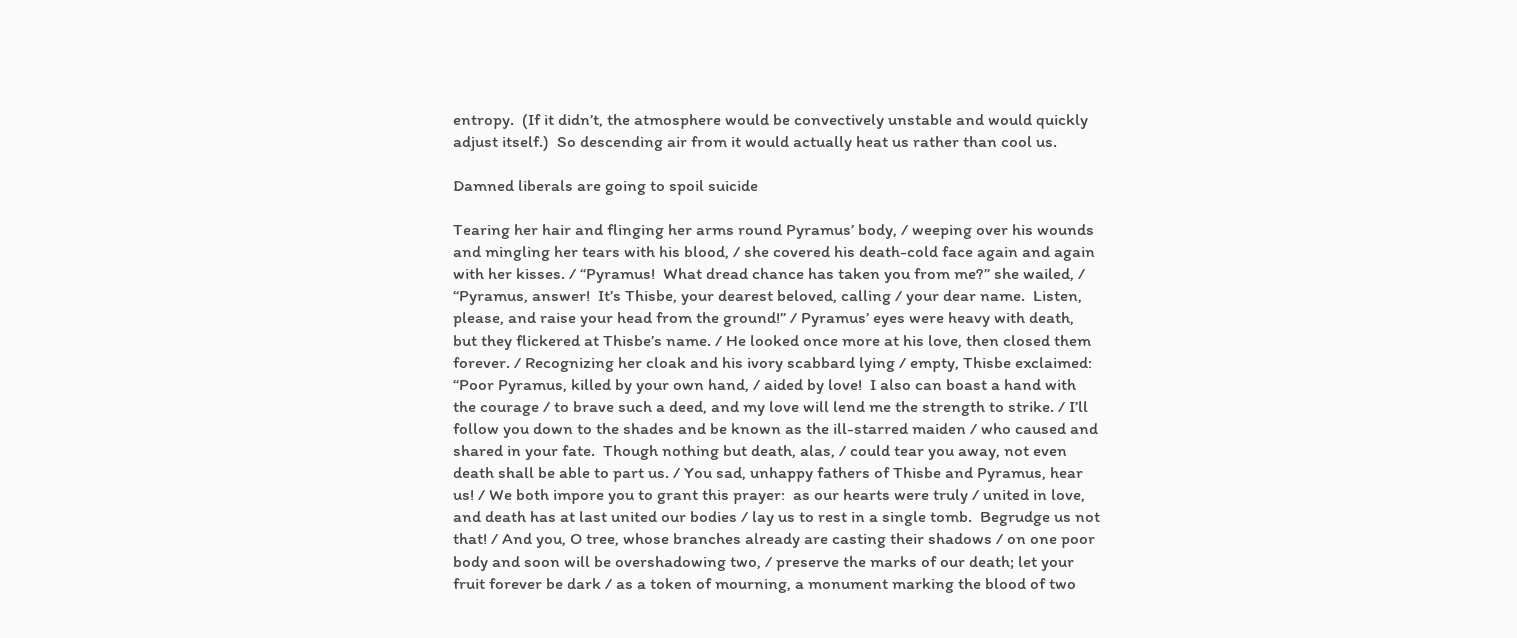entropy.  (If it didn’t, the atmosphere would be convectively unstable and would quickly adjust itself.)  So descending air from it would actually heat us rather than cool us.

Damned liberals are going to spoil suicide

Tearing her hair and flinging her arms round Pyramus’ body, / weeping over his wounds and mingling her tears with his blood, / she covered his death-cold face again and again with her kisses. / “Pyramus!  What dread chance has taken you from me?” she wailed, / “Pyramus, answer!  It’s Thisbe, your dearest beloved, calling / your dear name.  Listen, please, and raise your head from the ground!” / Pyramus’ eyes were heavy with death, but they flickered at Thisbe’s name. / He looked once more at his love, then closed them forever. / Recognizing her cloak and his ivory scabbard lying / empty, Thisbe exclaimed:  “Poor Pyramus, killed by your own hand, / aided by love!  I also can boast a hand with the courage / to brave such a deed, and my love will lend me the strength to strike. / I’ll follow you down to the shades and be known as the ill-starred maiden / who caused and shared in your fate.  Though nothing but death, alas, / could tear you away, not even death shall be able to part us. / You sad, unhappy fathers of Thisbe and Pyramus, hear us! / We both impore you to grant this prayer:  as our hearts were truly / united in love, and death has at last united our bodies / lay us to rest in a single tomb.  Begrudge us not that! / And you, O tree, whose branches already are casting their shadows / on one poor body and soon will be overshadowing two, / preserve the marks of our death; let your fruit forever be dark / as a token of mourning, a monument marking the blood of two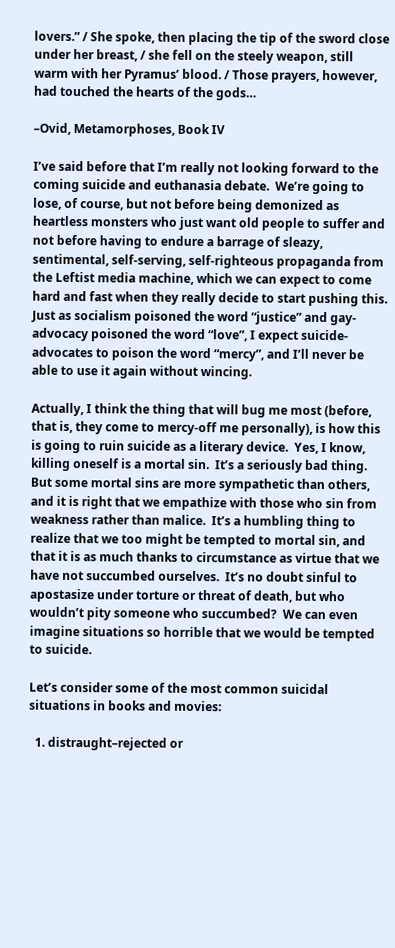lovers.” / She spoke, then placing the tip of the sword close under her breast, / she fell on the steely weapon, still warm with her Pyramus’ blood. / Those prayers, however, had touched the hearts of the gods…

–Ovid, Metamorphoses, Book IV

I’ve said before that I’m really not looking forward to the coming suicide and euthanasia debate.  We’re going to lose, of course, but not before being demonized as heartless monsters who just want old people to suffer and not before having to endure a barrage of sleazy, sentimental, self-serving, self-righteous propaganda from the Leftist media machine, which we can expect to come hard and fast when they really decide to start pushing this.  Just as socialism poisoned the word “justice” and gay-advocacy poisoned the word “love”, I expect suicide-advocates to poison the word “mercy”, and I’ll never be able to use it again without wincing.

Actually, I think the thing that will bug me most (before, that is, they come to mercy-off me personally), is how this is going to ruin suicide as a literary device.  Yes, I know, killing oneself is a mortal sin.  It’s a seriously bad thing.  But some mortal sins are more sympathetic than others, and it is right that we empathize with those who sin from weakness rather than malice.  It’s a humbling thing to realize that we too might be tempted to mortal sin, and that it is as much thanks to circumstance as virtue that we have not succumbed ourselves.  It’s no doubt sinful to apostasize under torture or threat of death, but who wouldn’t pity someone who succumbed?  We can even imagine situations so horrible that we would be tempted to suicide.

Let’s consider some of the most common suicidal situations in books and movies:

  1. distraught–rejected or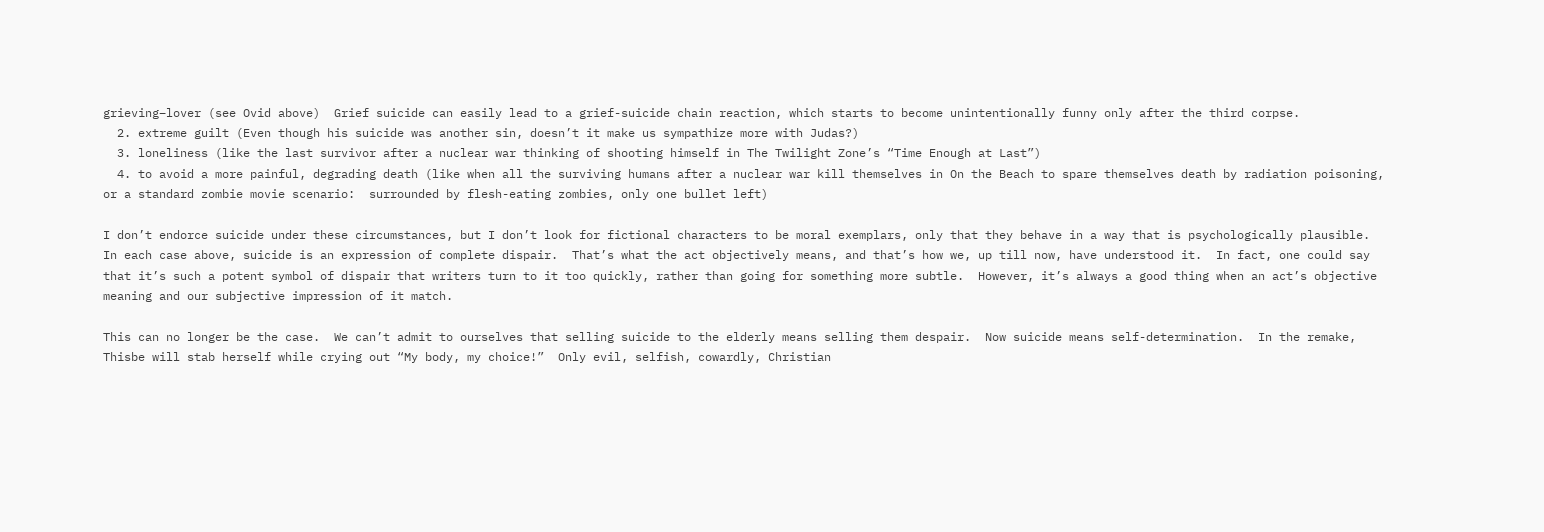grieving–lover (see Ovid above)  Grief suicide can easily lead to a grief-suicide chain reaction, which starts to become unintentionally funny only after the third corpse.
  2. extreme guilt (Even though his suicide was another sin, doesn’t it make us sympathize more with Judas?)
  3. loneliness (like the last survivor after a nuclear war thinking of shooting himself in The Twilight Zone’s “Time Enough at Last”)
  4. to avoid a more painful, degrading death (like when all the surviving humans after a nuclear war kill themselves in On the Beach to spare themselves death by radiation poisoning, or a standard zombie movie scenario:  surrounded by flesh-eating zombies, only one bullet left)

I don’t endorce suicide under these circumstances, but I don’t look for fictional characters to be moral exemplars, only that they behave in a way that is psychologically plausible.  In each case above, suicide is an expression of complete dispair.  That’s what the act objectively means, and that’s how we, up till now, have understood it.  In fact, one could say that it’s such a potent symbol of dispair that writers turn to it too quickly, rather than going for something more subtle.  However, it’s always a good thing when an act’s objective meaning and our subjective impression of it match.

This can no longer be the case.  We can’t admit to ourselves that selling suicide to the elderly means selling them despair.  Now suicide means self-determination.  In the remake, Thisbe will stab herself while crying out “My body, my choice!”  Only evil, selfish, cowardly, Christian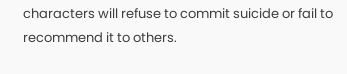characters will refuse to commit suicide or fail to recommend it to others.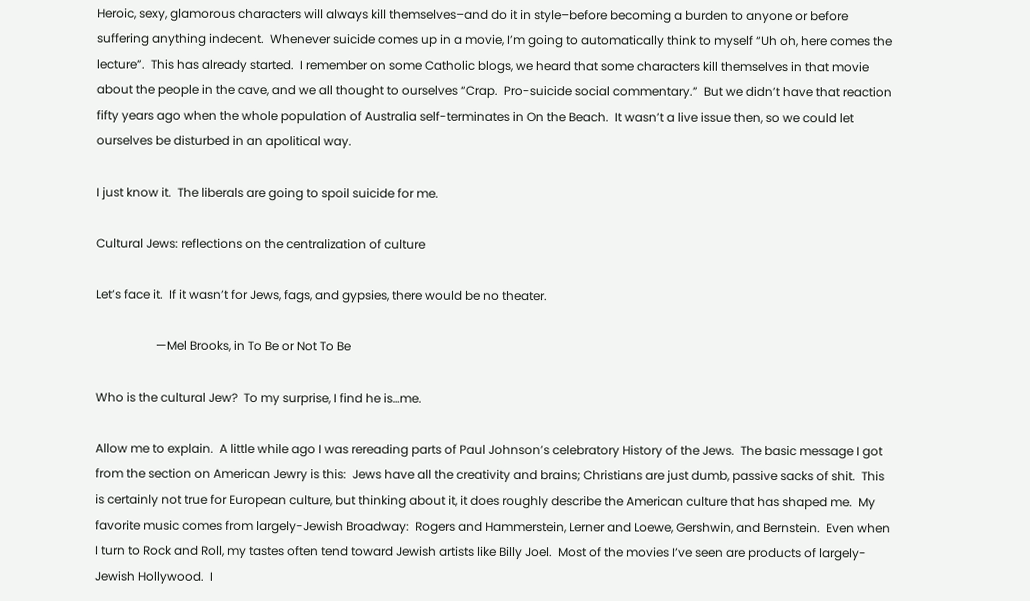Heroic, sexy, glamorous characters will always kill themselves–and do it in style–before becoming a burden to anyone or before suffering anything indecent.  Whenever suicide comes up in a movie, I’m going to automatically think to myself “Uh oh, here comes the lecture”.  This has already started.  I remember on some Catholic blogs, we heard that some characters kill themselves in that movie about the people in the cave, and we all thought to ourselves “Crap.  Pro-suicide social commentary.”  But we didn’t have that reaction fifty years ago when the whole population of Australia self-terminates in On the Beach.  It wasn’t a live issue then, so we could let ourselves be disturbed in an apolitical way.

I just know it.  The liberals are going to spoil suicide for me.

Cultural Jews: reflections on the centralization of culture

Let’s face it.  If it wasn’t for Jews, fags, and gypsies, there would be no theater.

                    —Mel Brooks, in To Be or Not To Be

Who is the cultural Jew?  To my surprise, I find he is…me.

Allow me to explain.  A little while ago I was rereading parts of Paul Johnson’s celebratory History of the Jews.  The basic message I got from the section on American Jewry is this:  Jews have all the creativity and brains; Christians are just dumb, passive sacks of shit.  This is certainly not true for European culture, but thinking about it, it does roughly describe the American culture that has shaped me.  My favorite music comes from largely-Jewish Broadway:  Rogers and Hammerstein, Lerner and Loewe, Gershwin, and Bernstein.  Even when I turn to Rock and Roll, my tastes often tend toward Jewish artists like Billy Joel.  Most of the movies I’ve seen are products of largely-Jewish Hollywood.  I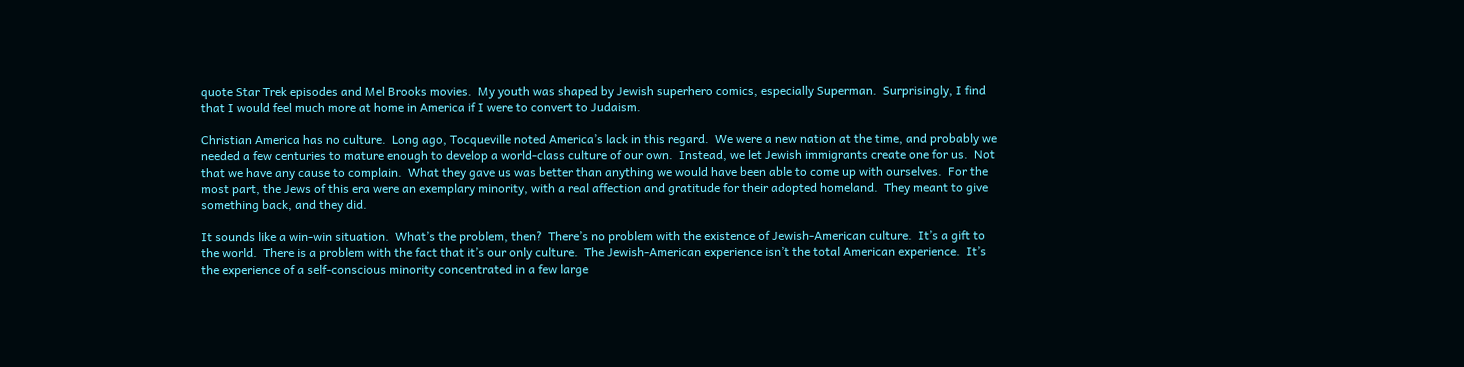quote Star Trek episodes and Mel Brooks movies.  My youth was shaped by Jewish superhero comics, especially Superman.  Surprisingly, I find that I would feel much more at home in America if I were to convert to Judaism.

Christian America has no culture.  Long ago, Tocqueville noted America’s lack in this regard.  We were a new nation at the time, and probably we needed a few centuries to mature enough to develop a world-class culture of our own.  Instead, we let Jewish immigrants create one for us.  Not that we have any cause to complain.  What they gave us was better than anything we would have been able to come up with ourselves.  For the most part, the Jews of this era were an exemplary minority, with a real affection and gratitude for their adopted homeland.  They meant to give something back, and they did.

It sounds like a win-win situation.  What’s the problem, then?  There’s no problem with the existence of Jewish-American culture.  It’s a gift to the world.  There is a problem with the fact that it’s our only culture.  The Jewish-American experience isn’t the total American experience.  It’s the experience of a self-conscious minority concentrated in a few large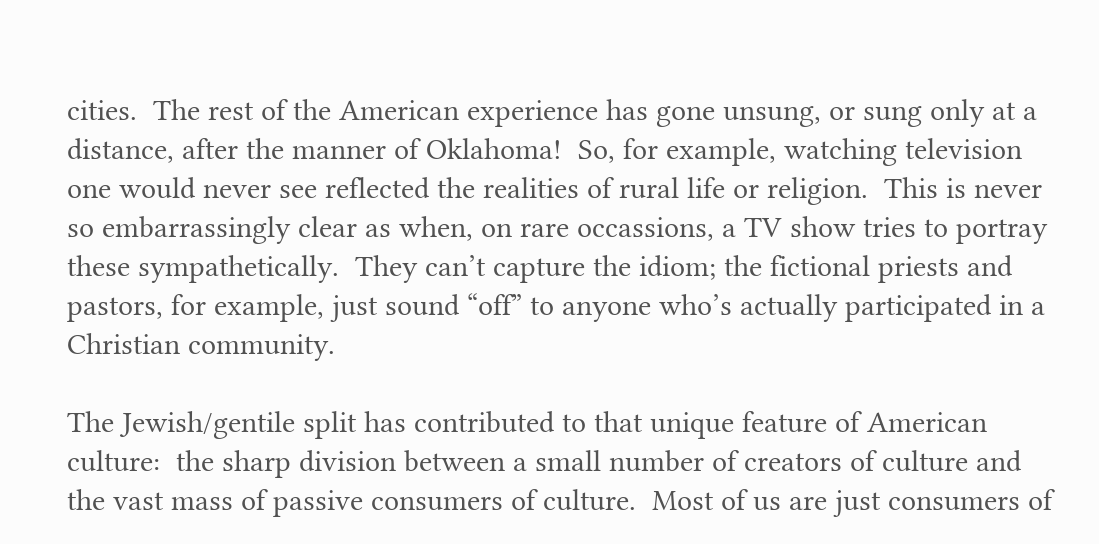cities.  The rest of the American experience has gone unsung, or sung only at a distance, after the manner of Oklahoma!  So, for example, watching television one would never see reflected the realities of rural life or religion.  This is never so embarrassingly clear as when, on rare occassions, a TV show tries to portray these sympathetically.  They can’t capture the idiom; the fictional priests and pastors, for example, just sound “off” to anyone who’s actually participated in a Christian community.

The Jewish/gentile split has contributed to that unique feature of American culture:  the sharp division between a small number of creators of culture and the vast mass of passive consumers of culture.  Most of us are just consumers of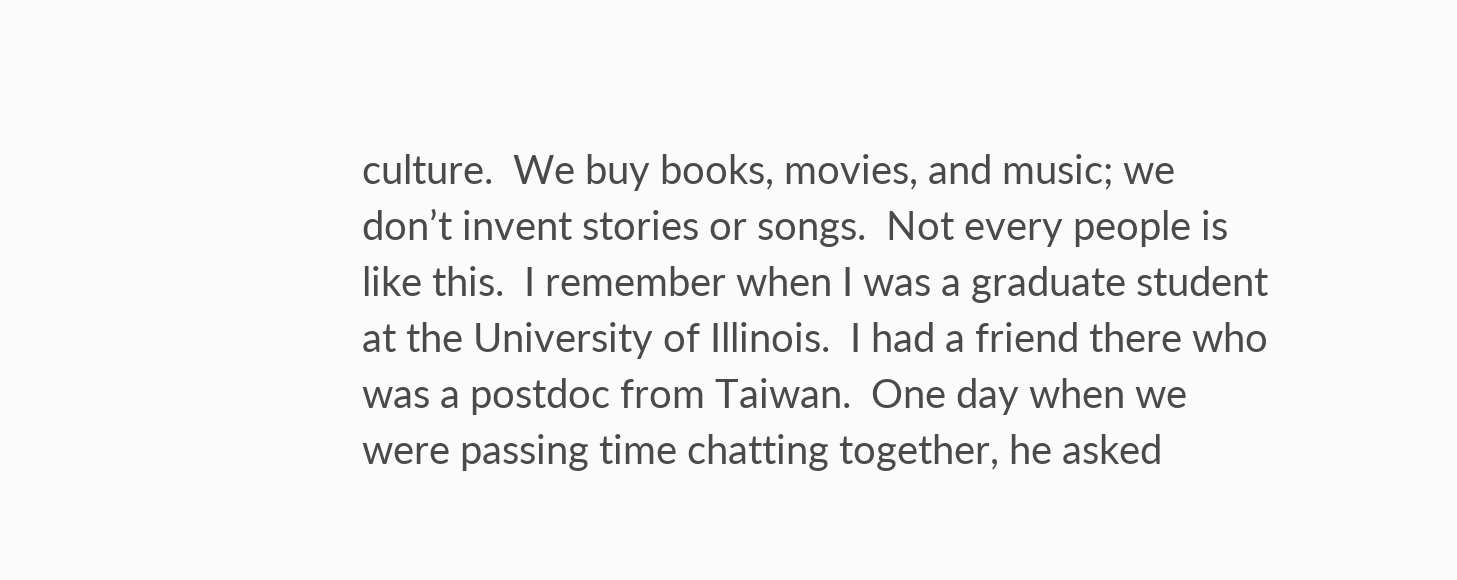culture.  We buy books, movies, and music; we don’t invent stories or songs.  Not every people is like this.  I remember when I was a graduate student at the University of Illinois.  I had a friend there who was a postdoc from Taiwan.  One day when we were passing time chatting together, he asked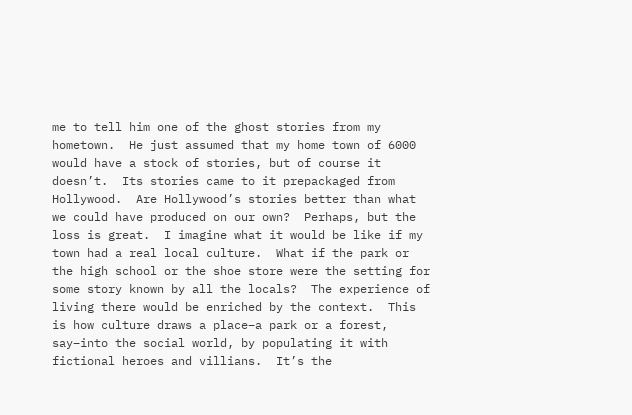me to tell him one of the ghost stories from my hometown.  He just assumed that my home town of 6000 would have a stock of stories, but of course it doesn’t.  Its stories came to it prepackaged from Hollywood.  Are Hollywood’s stories better than what we could have produced on our own?  Perhaps, but the loss is great.  I imagine what it would be like if my town had a real local culture.  What if the park or the high school or the shoe store were the setting for some story known by all the locals?  The experience of living there would be enriched by the context.  This is how culture draws a place–a park or a forest, say–into the social world, by populating it with fictional heroes and villians.  It’s the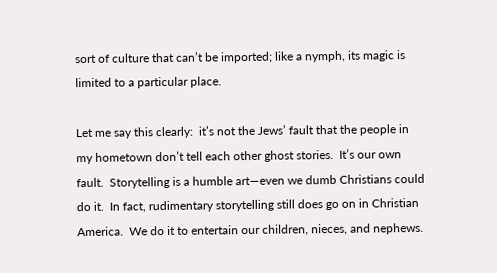sort of culture that can’t be imported; like a nymph, its magic is limited to a particular place.

Let me say this clearly:  it’s not the Jews’ fault that the people in my hometown don’t tell each other ghost stories.  It’s our own fault.  Storytelling is a humble art—even we dumb Christians could do it.  In fact, rudimentary storytelling still does go on in Christian America.  We do it to entertain our children, nieces, and nephews.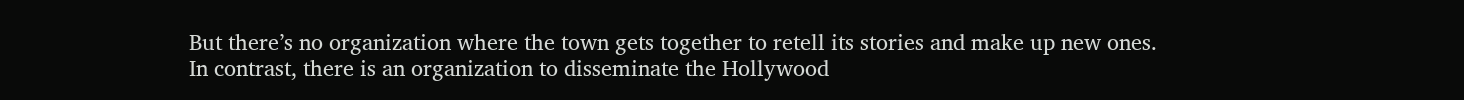But there’s no organization where the town gets together to retell its stories and make up new ones.  In contrast, there is an organization to disseminate the Hollywood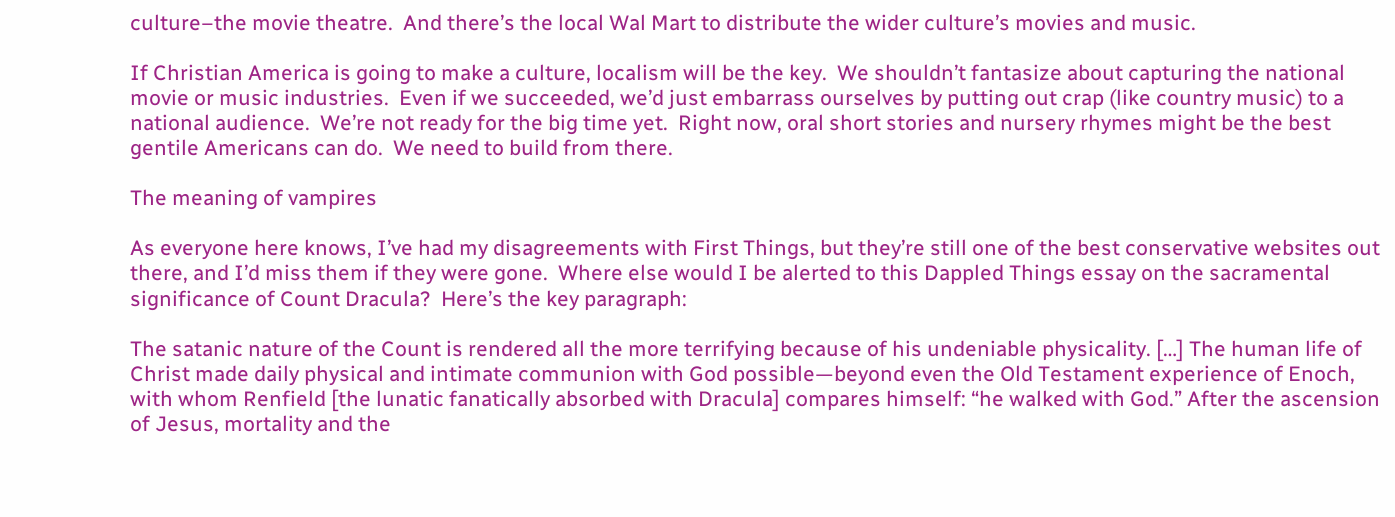culture–the movie theatre.  And there’s the local Wal Mart to distribute the wider culture’s movies and music.

If Christian America is going to make a culture, localism will be the key.  We shouldn’t fantasize about capturing the national movie or music industries.  Even if we succeeded, we’d just embarrass ourselves by putting out crap (like country music) to a national audience.  We’re not ready for the big time yet.  Right now, oral short stories and nursery rhymes might be the best gentile Americans can do.  We need to build from there.

The meaning of vampires

As everyone here knows, I’ve had my disagreements with First Things, but they’re still one of the best conservative websites out there, and I’d miss them if they were gone.  Where else would I be alerted to this Dappled Things essay on the sacramental significance of Count Dracula?  Here’s the key paragraph:

The satanic nature of the Count is rendered all the more terrifying because of his undeniable physicality. […] The human life of Christ made daily physical and intimate communion with God possible—beyond even the Old Testament experience of Enoch, with whom Renfield [the lunatic fanatically absorbed with Dracula] compares himself: “he walked with God.” After the ascension of Jesus, mortality and the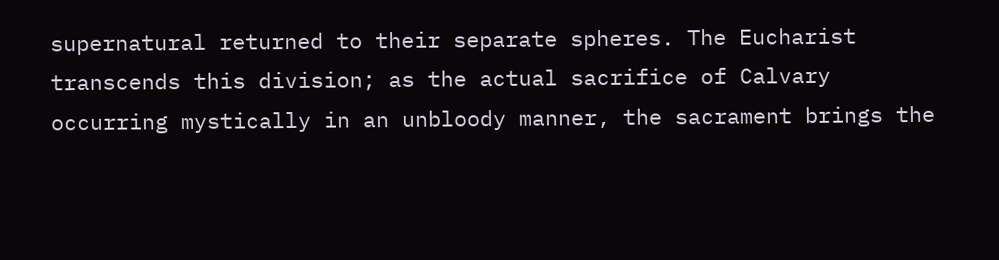supernatural returned to their separate spheres. The Eucharist transcends this division; as the actual sacrifice of Calvary occurring mystically in an unbloody manner, the sacrament brings the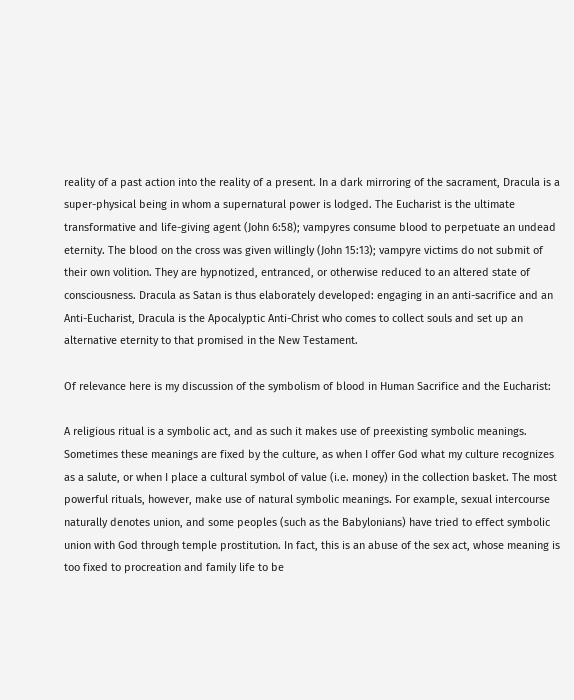reality of a past action into the reality of a present. In a dark mirroring of the sacrament, Dracula is a super-physical being in whom a supernatural power is lodged. The Eucharist is the ultimate transformative and life-giving agent (John 6:58); vampyres consume blood to perpetuate an undead eternity. The blood on the cross was given willingly (John 15:13); vampyre victims do not submit of their own volition. They are hypnotized, entranced, or otherwise reduced to an altered state of consciousness. Dracula as Satan is thus elaborately developed: engaging in an anti-sacrifice and an Anti-Eucharist, Dracula is the Apocalyptic Anti-Christ who comes to collect souls and set up an alternative eternity to that promised in the New Testament.

Of relevance here is my discussion of the symbolism of blood in Human Sacrifice and the Eucharist:

A religious ritual is a symbolic act, and as such it makes use of preexisting symbolic meanings. Sometimes these meanings are fixed by the culture, as when I offer God what my culture recognizes as a salute, or when I place a cultural symbol of value (i.e. money) in the collection basket. The most powerful rituals, however, make use of natural symbolic meanings. For example, sexual intercourse naturally denotes union, and some peoples (such as the Babylonians) have tried to effect symbolic union with God through temple prostitution. In fact, this is an abuse of the sex act, whose meaning is too fixed to procreation and family life to be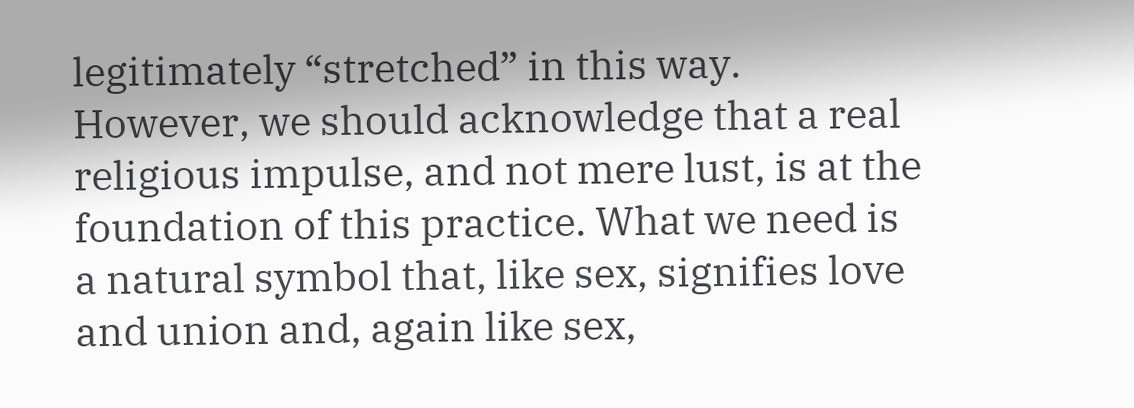legitimately “stretched” in this way. However, we should acknowledge that a real religious impulse, and not mere lust, is at the foundation of this practice. What we need is a natural symbol that, like sex, signifies love and union and, again like sex,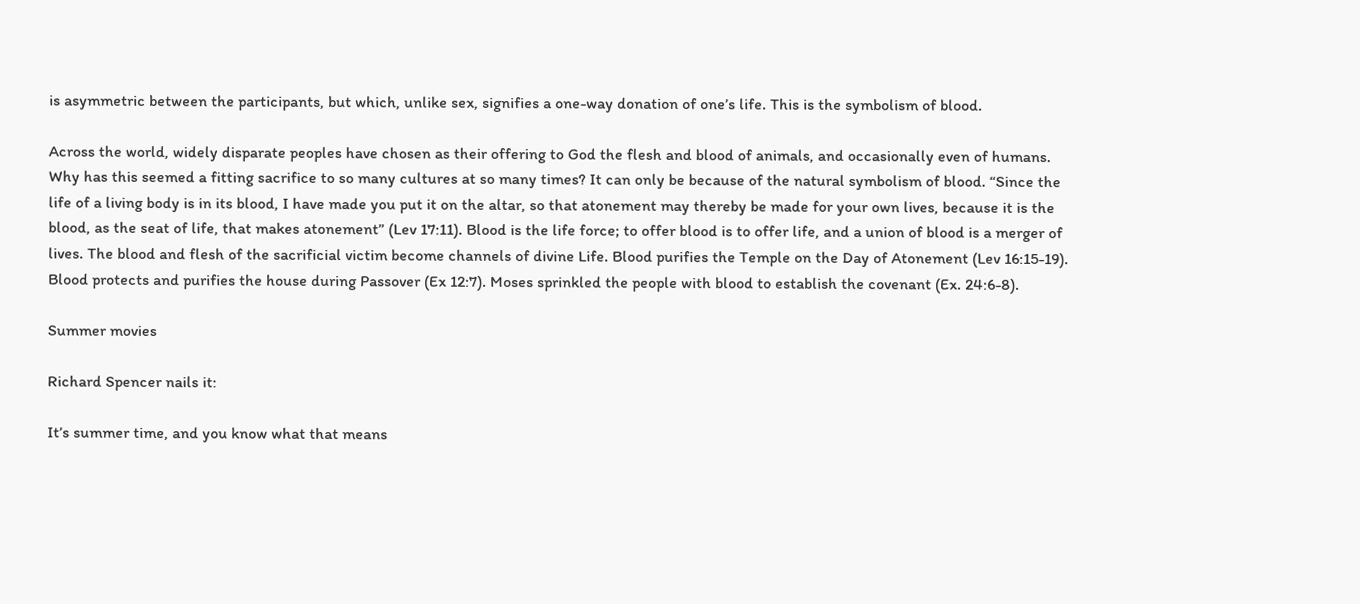is asymmetric between the participants, but which, unlike sex, signifies a one-way donation of one’s life. This is the symbolism of blood.

Across the world, widely disparate peoples have chosen as their offering to God the flesh and blood of animals, and occasionally even of humans. Why has this seemed a fitting sacrifice to so many cultures at so many times? It can only be because of the natural symbolism of blood. “Since the life of a living body is in its blood, I have made you put it on the altar, so that atonement may thereby be made for your own lives, because it is the blood, as the seat of life, that makes atonement” (Lev 17:11). Blood is the life force; to offer blood is to offer life, and a union of blood is a merger of lives. The blood and flesh of the sacrificial victim become channels of divine Life. Blood purifies the Temple on the Day of Atonement (Lev 16:15-19). Blood protects and purifies the house during Passover (Ex 12:7). Moses sprinkled the people with blood to establish the covenant (Ex. 24:6-8).

Summer movies

Richard Spencer nails it:

It’s summer time, and you know what that means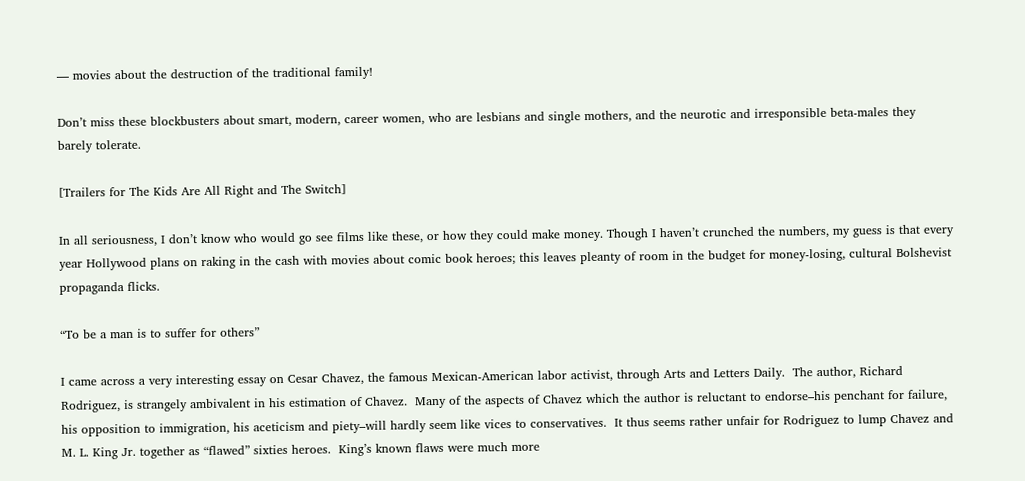— movies about the destruction of the traditional family!

Don’t miss these blockbusters about smart, modern, career women, who are lesbians and single mothers, and the neurotic and irresponsible beta-males they barely tolerate.

[Trailers for The Kids Are All Right and The Switch]

In all seriousness, I don’t know who would go see films like these, or how they could make money. Though I haven’t crunched the numbers, my guess is that every year Hollywood plans on raking in the cash with movies about comic book heroes; this leaves pleanty of room in the budget for money-losing, cultural Bolshevist propaganda flicks.

“To be a man is to suffer for others”

I came across a very interesting essay on Cesar Chavez, the famous Mexican-American labor activist, through Arts and Letters Daily.  The author, Richard Rodriguez, is strangely ambivalent in his estimation of Chavez.  Many of the aspects of Chavez which the author is reluctant to endorse–his penchant for failure, his opposition to immigration, his aceticism and piety–will hardly seem like vices to conservatives.  It thus seems rather unfair for Rodriguez to lump Chavez and M. L. King Jr. together as “flawed” sixties heroes.  King’s known flaws were much more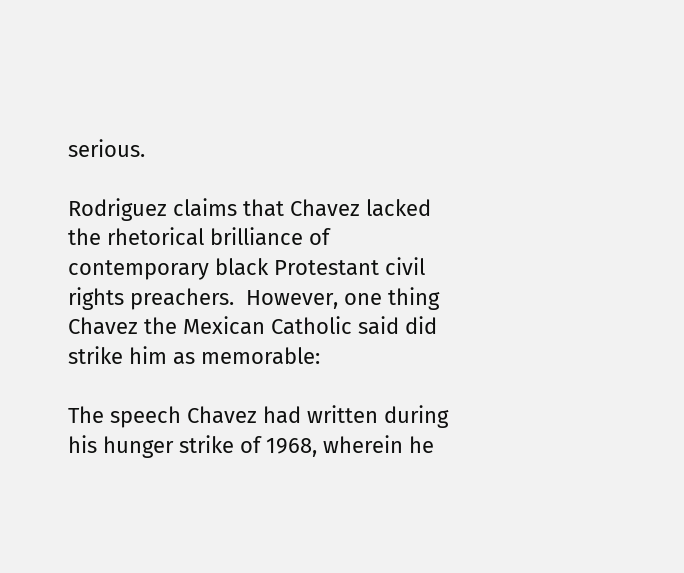serious.

Rodriguez claims that Chavez lacked the rhetorical brilliance of contemporary black Protestant civil rights preachers.  However, one thing Chavez the Mexican Catholic said did strike him as memorable:

The speech Chavez had written during his hunger strike of 1968, wherein he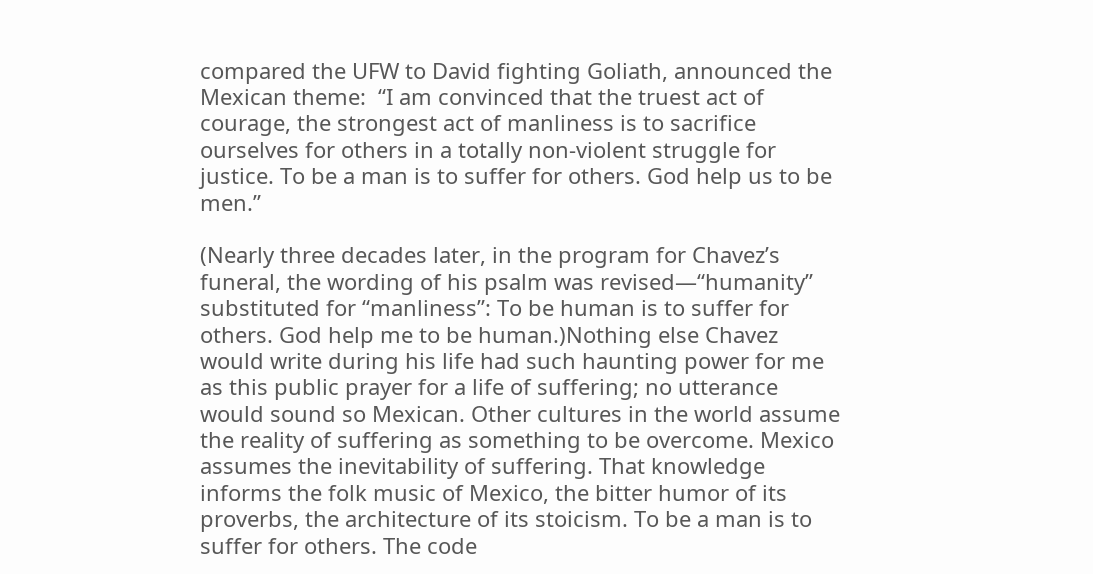compared the UFW to David fighting Goliath, announced the Mexican theme:  “I am convinced that the truest act of courage, the strongest act of manliness is to sacrifice ourselves for others in a totally non-violent struggle for justice. To be a man is to suffer for others. God help us to be men.”

(Nearly three decades later, in the program for Chavez’s funeral, the wording of his psalm was revised—“humanity” substituted for “manliness”: To be human is to suffer for others. God help me to be human.)Nothing else Chavez would write during his life had such haunting power for me as this public prayer for a life of suffering; no utterance would sound so Mexican. Other cultures in the world assume the reality of suffering as something to be overcome. Mexico assumes the inevitability of suffering. That knowledge informs the folk music of Mexico, the bitter humor of its proverbs, the architecture of its stoicism. To be a man is to suffer for others. The code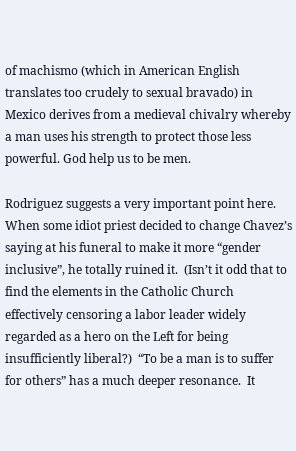of machismo (which in American English translates too crudely to sexual bravado) in Mexico derives from a medieval chivalry whereby a man uses his strength to protect those less powerful. God help us to be men.

Rodriguez suggests a very important point here.  When some idiot priest decided to change Chavez’s saying at his funeral to make it more “gender inclusive”, he totally ruined it.  (Isn’t it odd that to find the elements in the Catholic Church effectively censoring a labor leader widely regarded as a hero on the Left for being insufficiently liberal?)  “To be a man is to suffer for others” has a much deeper resonance.  It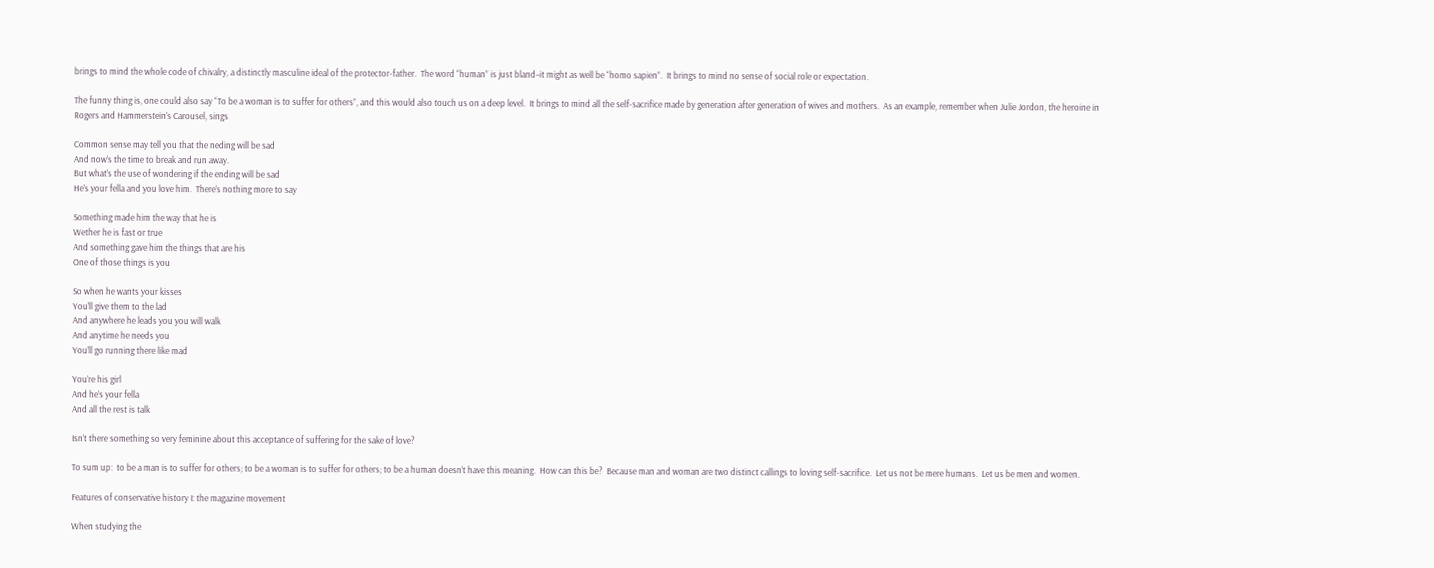brings to mind the whole code of chivalry, a distinctly masculine ideal of the protector-father.  The word “human” is just bland–it might as well be “homo sapien”.  It brings to mind no sense of social role or expectation.

The funny thing is, one could also say “To be a woman is to suffer for others”, and this would also touch us on a deep level.  It brings to mind all the self-sacrifice made by generation after generation of wives and mothers.  As an example, remember when Julie Jordon, the heroine in Rogers and Hammerstein’s Carousel, sings

Common sense may tell you that the neding will be sad
And now’s the time to break and run away.
But what’s the use of wondering if the ending will be sad
He’s your fella and you love him.  There’s nothing more to say

Something made him the way that he is
Wether he is fast or true
And something gave him the things that are his
One of those things is you

So when he wants your kisses
You’ll give them to the lad
And anywhere he leads you you will walk
And anytime he needs you
You’ll go running there like mad

You’re his girl
And he’s your fella
And all the rest is talk

Isn’t there something so very feminine about this acceptance of suffering for the sake of love?

To sum up:  to be a man is to suffer for others; to be a woman is to suffer for others; to be a human doesn’t have this meaning.  How can this be?  Because man and woman are two distinct callings to loving self-sacrifice.  Let us not be mere humans.  Let us be men and women.

Features of conservative history I: the magazine movement

When studying the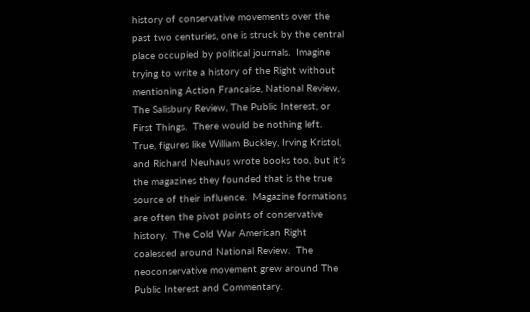history of conservative movements over the past two centuries, one is struck by the central place occupied by political journals.  Imagine trying to write a history of the Right without mentioning Action Francaise, National Review, The Salisbury Review, The Public Interest, or First Things.  There would be nothing left.  True, figures like William Buckley, Irving Kristol, and Richard Neuhaus wrote books too, but it’s the magazines they founded that is the true source of their influence.  Magazine formations are often the pivot points of conservative history.  The Cold War American Right coalesced around National Review.  The neoconservative movement grew around The Public Interest and Commentary.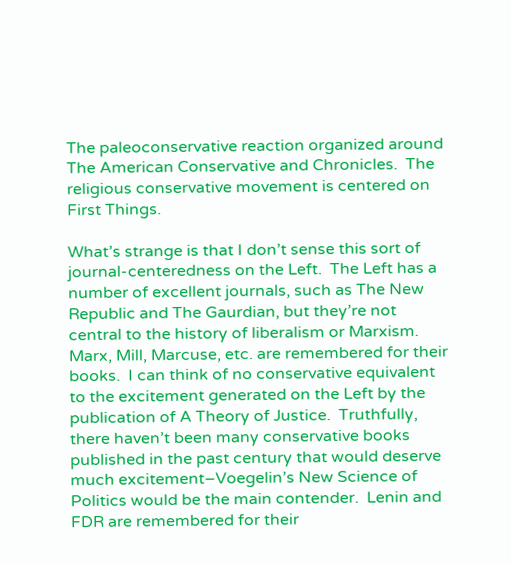The paleoconservative reaction organized around The American Conservative and Chronicles.  The religious conservative movement is centered on First Things.

What’s strange is that I don’t sense this sort of journal-centeredness on the Left.  The Left has a number of excellent journals, such as The New Republic and The Gaurdian, but they’re not central to the history of liberalism or Marxism.  Marx, Mill, Marcuse, etc. are remembered for their books.  I can think of no conservative equivalent to the excitement generated on the Left by the publication of A Theory of Justice.  Truthfully, there haven’t been many conservative books published in the past century that would deserve much excitement–Voegelin’s New Science of Politics would be the main contender.  Lenin and FDR are remembered for their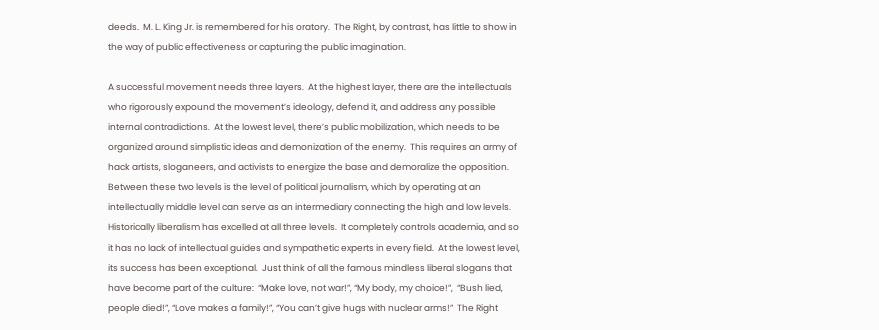deeds.  M. L. King Jr. is remembered for his oratory.  The Right, by contrast, has little to show in the way of public effectiveness or capturing the public imagination.

A successful movement needs three layers.  At the highest layer, there are the intellectuals who rigorously expound the movement’s ideology, defend it, and address any possible internal contradictions.  At the lowest level, there’s public mobilization, which needs to be organized around simplistic ideas and demonization of the enemy.  This requires an army of hack artists, sloganeers, and activists to energize the base and demoralize the opposition.  Between these two levels is the level of political journalism, which by operating at an intellectually middle level can serve as an intermediary connecting the high and low levels.  Historically liberalism has excelled at all three levels.  It completely controls academia, and so it has no lack of intellectual guides and sympathetic experts in every field.  At the lowest level, its success has been exceptional.  Just think of all the famous mindless liberal slogans that have become part of the culture:  “Make love, not war!”, “My body, my choice!”,  “Bush lied, people died!”, “Love makes a family!”, “You can’t give hugs with nuclear arms!”  The Right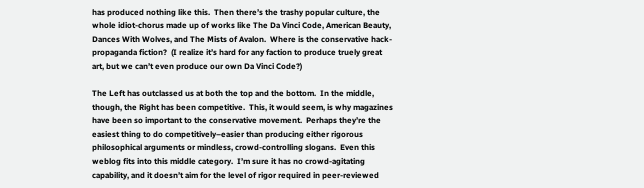has produced nothing like this.  Then there’s the trashy popular culture, the whole idiot-chorus made up of works like The Da Vinci Code, American Beauty, Dances With Wolves, and The Mists of Avalon.  Where is the conservative hack-propaganda fiction?  (I realize it’s hard for any faction to produce truely great art, but we can’t even produce our own Da Vinci Code?)

The Left has outclassed us at both the top and the bottom.  In the middle, though, the Right has been competitive.  This, it would seem, is why magazines have been so important to the conservative movement.  Perhaps they’re the easiest thing to do competitively–easier than producing either rigorous philosophical arguments or mindless, crowd-controlling slogans.  Even this weblog fits into this middle category.  I’m sure it has no crowd-agitating capability, and it doesn’t aim for the level of rigor required in peer-reviewed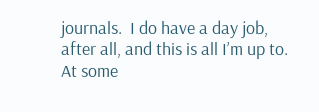journals.  I do have a day job, after all, and this is all I’m up to.  At some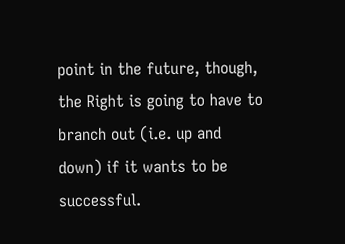point in the future, though, the Right is going to have to branch out (i.e. up and down) if it wants to be successful.